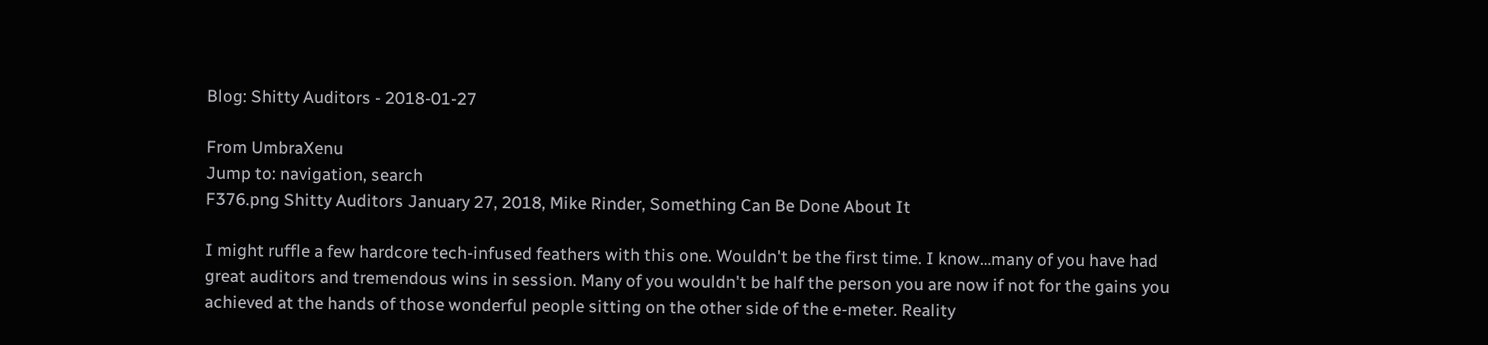Blog: Shitty Auditors - 2018-01-27

From UmbraXenu
Jump to: navigation, search
F376.png Shitty Auditors January 27, 2018, Mike Rinder, Something Can Be Done About It

I might ruffle a few hardcore tech-infused feathers with this one. Wouldn't be the first time. I know…many of you have had great auditors and tremendous wins in session. Many of you wouldn't be half the person you are now if not for the gains you achieved at the hands of those wonderful people sitting on the other side of the e-meter. Reality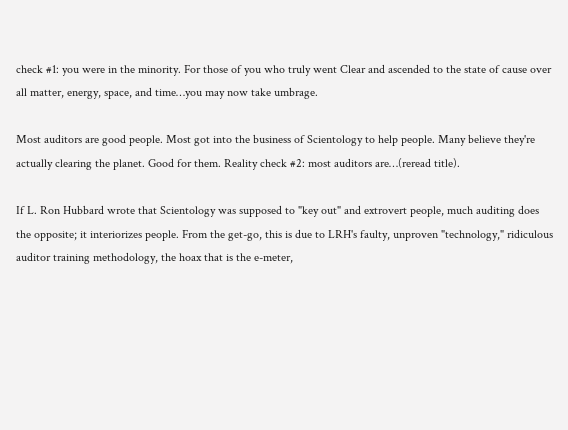check #1: you were in the minority. For those of you who truly went Clear and ascended to the state of cause over all matter, energy, space, and time…you may now take umbrage.

Most auditors are good people. Most got into the business of Scientology to help people. Many believe they're actually clearing the planet. Good for them. Reality check #2: most auditors are…(reread title).

If L. Ron Hubbard wrote that Scientology was supposed to "key out" and extrovert people, much auditing does the opposite; it interiorizes people. From the get-go, this is due to LRH's faulty, unproven "technology," ridiculous auditor training methodology, the hoax that is the e-meter,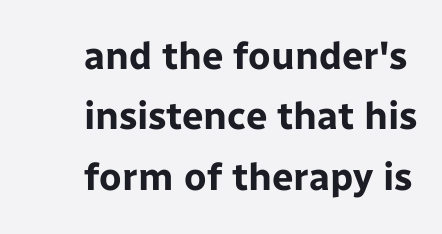and the founder's insistence that his form of therapy is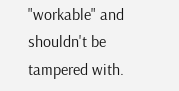"workable" and shouldn't be tampered with.